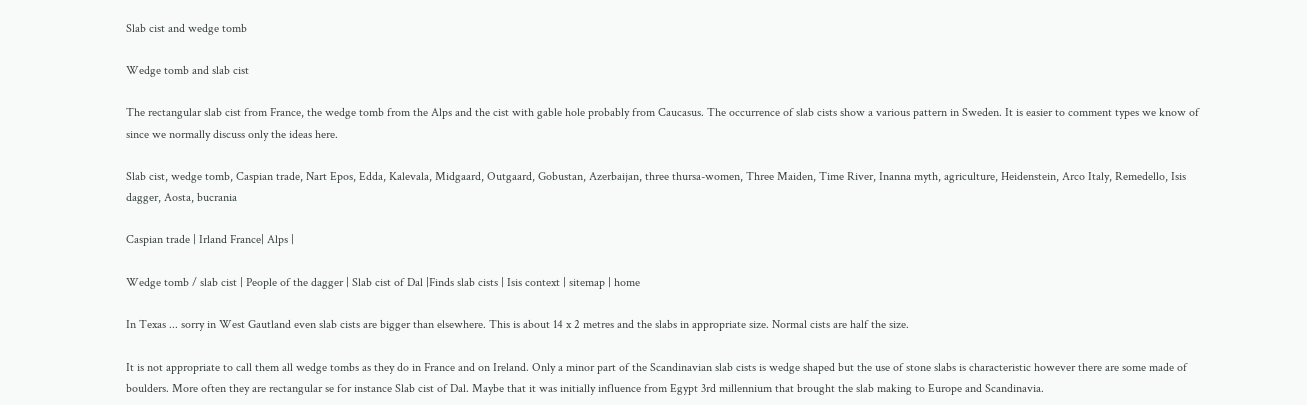Slab cist and wedge tomb

Wedge tomb and slab cist

The rectangular slab cist from France, the wedge tomb from the Alps and the cist with gable hole probably from Caucasus. The occurrence of slab cists show a various pattern in Sweden. It is easier to comment types we know of since we normally discuss only the ideas here.

Slab cist, wedge tomb, Caspian trade, Nart Epos, Edda, Kalevala, Midgaard, Outgaard, Gobustan, Azerbaijan, three thursa-women, Three Maiden, Time River, Inanna myth, agriculture, Heidenstein, Arco Italy, Remedello, Isis dagger, Aosta, bucrania

Caspian trade | Irland France| Alps |

Wedge tomb / slab cist | People of the dagger | Slab cist of Dal |Finds slab cists | Isis context | sitemap | home

In Texas ... sorry in West Gautland even slab cists are bigger than elsewhere. This is about 14 x 2 metres and the slabs in appropriate size. Normal cists are half the size.

It is not appropriate to call them all wedge tombs as they do in France and on Ireland. Only a minor part of the Scandinavian slab cists is wedge shaped but the use of stone slabs is characteristic however there are some made of boulders. More often they are rectangular se for instance Slab cist of Dal. Maybe that it was initially influence from Egypt 3rd millennium that brought the slab making to Europe and Scandinavia.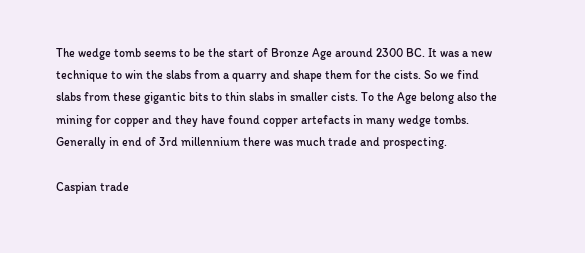The wedge tomb seems to be the start of Bronze Age around 2300 BC. It was a new technique to win the slabs from a quarry and shape them for the cists. So we find slabs from these gigantic bits to thin slabs in smaller cists. To the Age belong also the mining for copper and they have found copper artefacts in many wedge tombs. Generally in end of 3rd millennium there was much trade and prospecting.

Caspian trade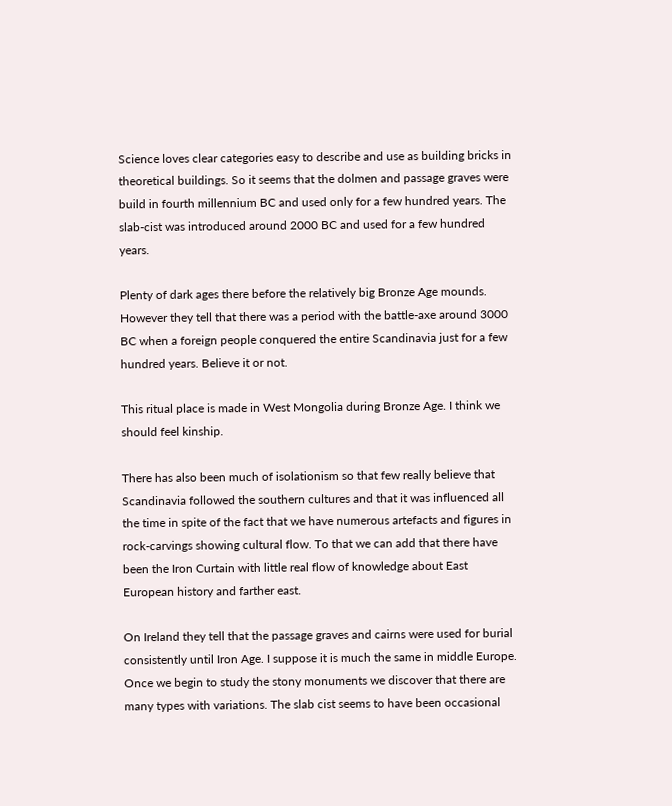Science loves clear categories easy to describe and use as building bricks in theoretical buildings. So it seems that the dolmen and passage graves were build in fourth millennium BC and used only for a few hundred years. The slab-cist was introduced around 2000 BC and used for a few hundred years.

Plenty of dark ages there before the relatively big Bronze Age mounds. However they tell that there was a period with the battle-axe around 3000 BC when a foreign people conquered the entire Scandinavia just for a few hundred years. Believe it or not.

This ritual place is made in West Mongolia during Bronze Age. I think we should feel kinship.

There has also been much of isolationism so that few really believe that Scandinavia followed the southern cultures and that it was influenced all the time in spite of the fact that we have numerous artefacts and figures in rock-carvings showing cultural flow. To that we can add that there have been the Iron Curtain with little real flow of knowledge about East European history and farther east.

On Ireland they tell that the passage graves and cairns were used for burial consistently until Iron Age. I suppose it is much the same in middle Europe. Once we begin to study the stony monuments we discover that there are many types with variations. The slab cist seems to have been occasional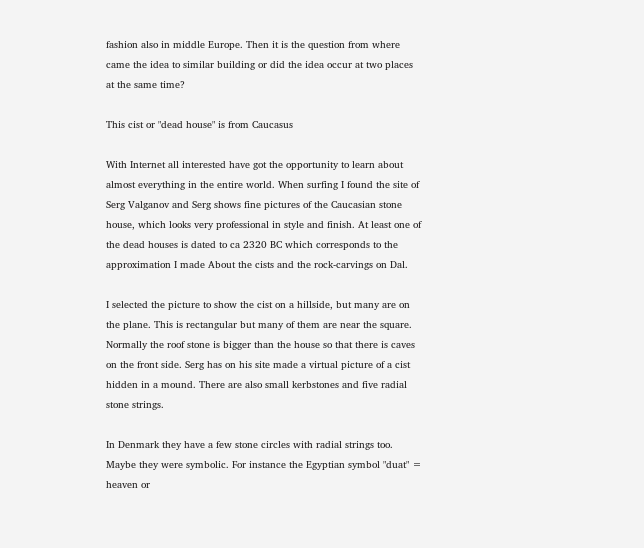fashion also in middle Europe. Then it is the question from where came the idea to similar building or did the idea occur at two places at the same time?

This cist or "dead house" is from Caucasus

With Internet all interested have got the opportunity to learn about almost everything in the entire world. When surfing I found the site of Serg Valganov and Serg shows fine pictures of the Caucasian stone house, which looks very professional in style and finish. At least one of the dead houses is dated to ca 2320 BC which corresponds to the approximation I made About the cists and the rock-carvings on Dal.

I selected the picture to show the cist on a hillside, but many are on the plane. This is rectangular but many of them are near the square. Normally the roof stone is bigger than the house so that there is caves on the front side. Serg has on his site made a virtual picture of a cist hidden in a mound. There are also small kerbstones and five radial stone strings.

In Denmark they have a few stone circles with radial strings too. Maybe they were symbolic. For instance the Egyptian symbol "duat" = heaven or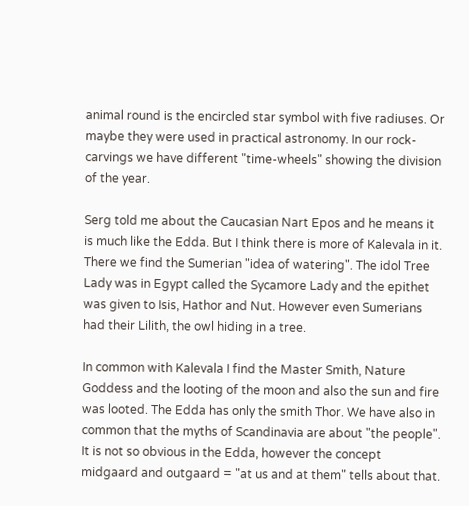animal round is the encircled star symbol with five radiuses. Or maybe they were used in practical astronomy. In our rock-carvings we have different "time-wheels" showing the division of the year.

Serg told me about the Caucasian Nart Epos and he means it is much like the Edda. But I think there is more of Kalevala in it. There we find the Sumerian "idea of watering". The idol Tree Lady was in Egypt called the Sycamore Lady and the epithet was given to Isis, Hathor and Nut. However even Sumerians had their Lilith, the owl hiding in a tree.

In common with Kalevala I find the Master Smith, Nature Goddess and the looting of the moon and also the sun and fire was looted. The Edda has only the smith Thor. We have also in common that the myths of Scandinavia are about "the people". It is not so obvious in the Edda, however the concept midgaard and outgaard = "at us and at them" tells about that.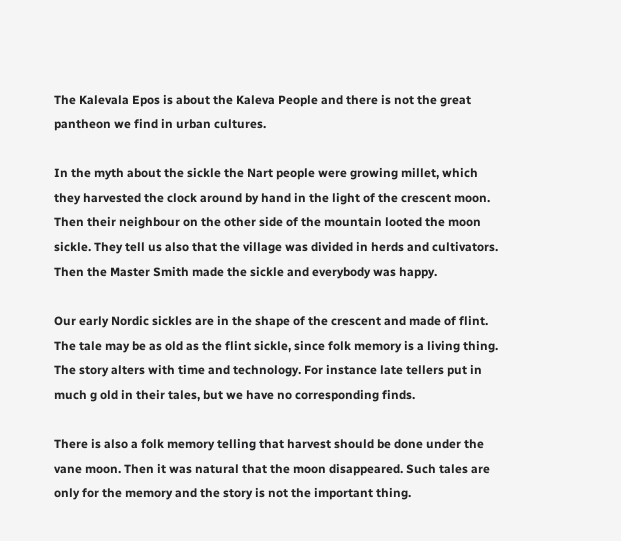The Kalevala Epos is about the Kaleva People and there is not the great pantheon we find in urban cultures.

In the myth about the sickle the Nart people were growing millet, which they harvested the clock around by hand in the light of the crescent moon. Then their neighbour on the other side of the mountain looted the moon sickle. They tell us also that the village was divided in herds and cultivators. Then the Master Smith made the sickle and everybody was happy.

Our early Nordic sickles are in the shape of the crescent and made of flint. The tale may be as old as the flint sickle, since folk memory is a living thing. The story alters with time and technology. For instance late tellers put in much g old in their tales, but we have no corresponding finds.

There is also a folk memory telling that harvest should be done under the vane moon. Then it was natural that the moon disappeared. Such tales are only for the memory and the story is not the important thing.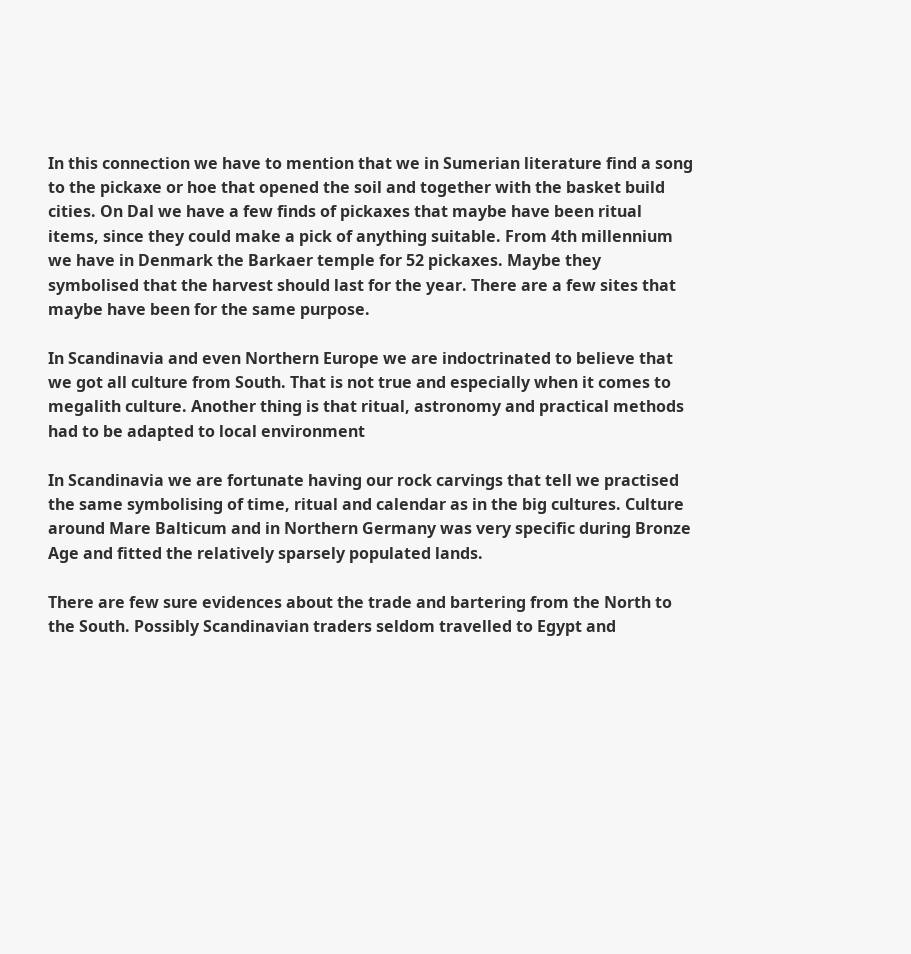In this connection we have to mention that we in Sumerian literature find a song to the pickaxe or hoe that opened the soil and together with the basket build cities. On Dal we have a few finds of pickaxes that maybe have been ritual items, since they could make a pick of anything suitable. From 4th millennium we have in Denmark the Barkaer temple for 52 pickaxes. Maybe they symbolised that the harvest should last for the year. There are a few sites that maybe have been for the same purpose.

In Scandinavia and even Northern Europe we are indoctrinated to believe that we got all culture from South. That is not true and especially when it comes to megalith culture. Another thing is that ritual, astronomy and practical methods had to be adapted to local environment

In Scandinavia we are fortunate having our rock carvings that tell we practised the same symbolising of time, ritual and calendar as in the big cultures. Culture around Mare Balticum and in Northern Germany was very specific during Bronze Age and fitted the relatively sparsely populated lands.

There are few sure evidences about the trade and bartering from the North to the South. Possibly Scandinavian traders seldom travelled to Egypt and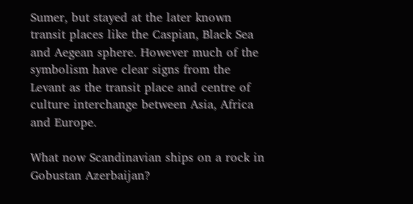Sumer, but stayed at the later known transit places like the Caspian, Black Sea and Aegean sphere. However much of the symbolism have clear signs from the Levant as the transit place and centre of culture interchange between Asia, Africa and Europe.

What now Scandinavian ships on a rock in Gobustan Azerbaijan?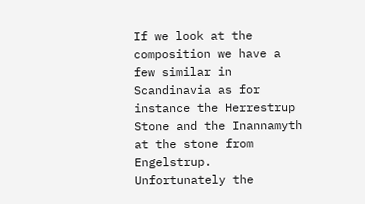If we look at the composition we have a few similar in Scandinavia as for instance the Herrestrup Stone and the Inannamyth at the stone from Engelstrup. Unfortunately the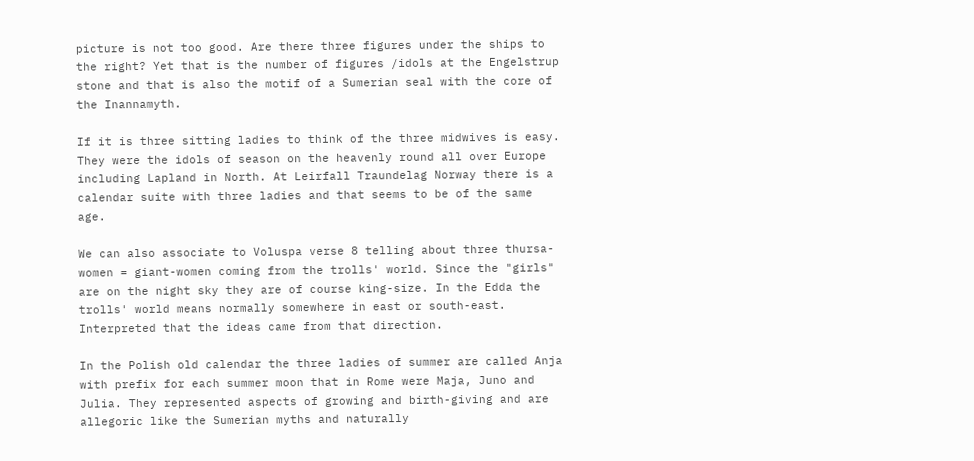picture is not too good. Are there three figures under the ships to the right? Yet that is the number of figures /idols at the Engelstrup stone and that is also the motif of a Sumerian seal with the core of the Inannamyth.

If it is three sitting ladies to think of the three midwives is easy. They were the idols of season on the heavenly round all over Europe including Lapland in North. At Leirfall Traundelag Norway there is a calendar suite with three ladies and that seems to be of the same age.

We can also associate to Voluspa verse 8 telling about three thursa-women = giant-women coming from the trolls' world. Since the "girls" are on the night sky they are of course king-size. In the Edda the trolls' world means normally somewhere in east or south-east. Interpreted that the ideas came from that direction.

In the Polish old calendar the three ladies of summer are called Anja with prefix for each summer moon that in Rome were Maja, Juno and Julia. They represented aspects of growing and birth-giving and are allegoric like the Sumerian myths and naturally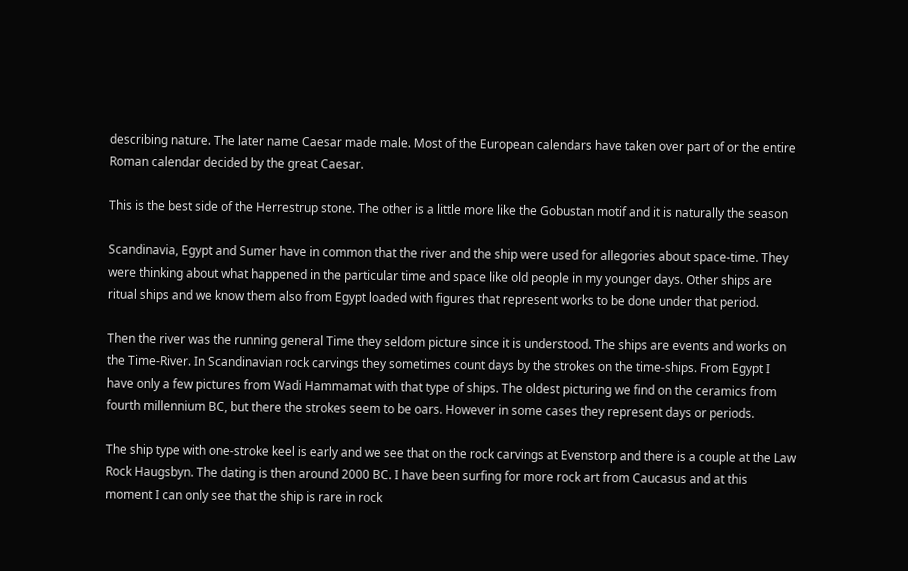describing nature. The later name Caesar made male. Most of the European calendars have taken over part of or the entire Roman calendar decided by the great Caesar.

This is the best side of the Herrestrup stone. The other is a little more like the Gobustan motif and it is naturally the season

Scandinavia, Egypt and Sumer have in common that the river and the ship were used for allegories about space-time. They were thinking about what happened in the particular time and space like old people in my younger days. Other ships are ritual ships and we know them also from Egypt loaded with figures that represent works to be done under that period.

Then the river was the running general Time they seldom picture since it is understood. The ships are events and works on the Time-River. In Scandinavian rock carvings they sometimes count days by the strokes on the time-ships. From Egypt I have only a few pictures from Wadi Hammamat with that type of ships. The oldest picturing we find on the ceramics from fourth millennium BC, but there the strokes seem to be oars. However in some cases they represent days or periods.

The ship type with one-stroke keel is early and we see that on the rock carvings at Evenstorp and there is a couple at the Law Rock Haugsbyn. The dating is then around 2000 BC. I have been surfing for more rock art from Caucasus and at this moment I can only see that the ship is rare in rock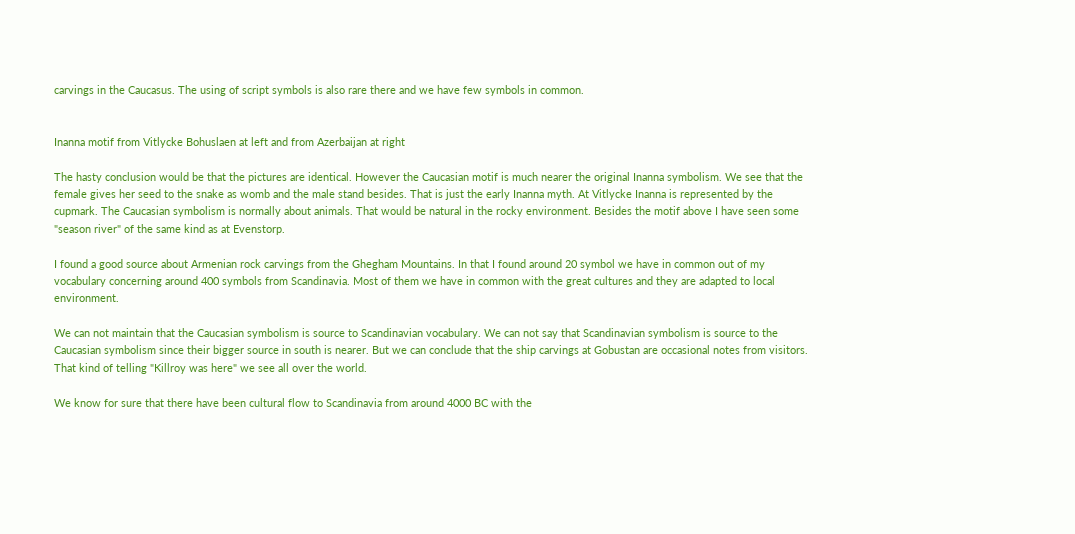carvings in the Caucasus. The using of script symbols is also rare there and we have few symbols in common.


Inanna motif from Vitlycke Bohuslaen at left and from Azerbaijan at right

The hasty conclusion would be that the pictures are identical. However the Caucasian motif is much nearer the original Inanna symbolism. We see that the female gives her seed to the snake as womb and the male stand besides. That is just the early Inanna myth. At Vitlycke Inanna is represented by the cupmark. The Caucasian symbolism is normally about animals. That would be natural in the rocky environment. Besides the motif above I have seen some "season river" of the same kind as at Evenstorp.

I found a good source about Armenian rock carvings from the Ghegham Mountains. In that I found around 20 symbol we have in common out of my vocabulary concerning around 400 symbols from Scandinavia. Most of them we have in common with the great cultures and they are adapted to local environment.

We can not maintain that the Caucasian symbolism is source to Scandinavian vocabulary. We can not say that Scandinavian symbolism is source to the Caucasian symbolism since their bigger source in south is nearer. But we can conclude that the ship carvings at Gobustan are occasional notes from visitors. That kind of telling "Killroy was here" we see all over the world.

We know for sure that there have been cultural flow to Scandinavia from around 4000 BC with the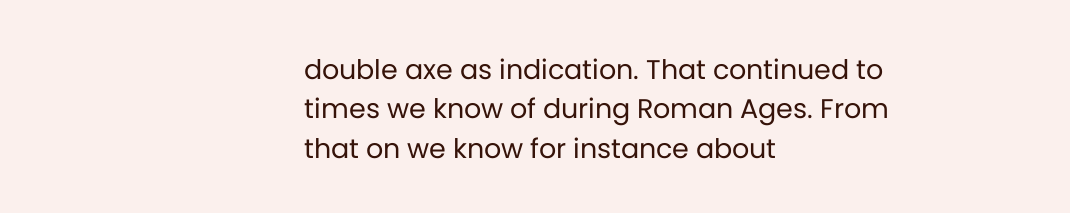double axe as indication. That continued to times we know of during Roman Ages. From that on we know for instance about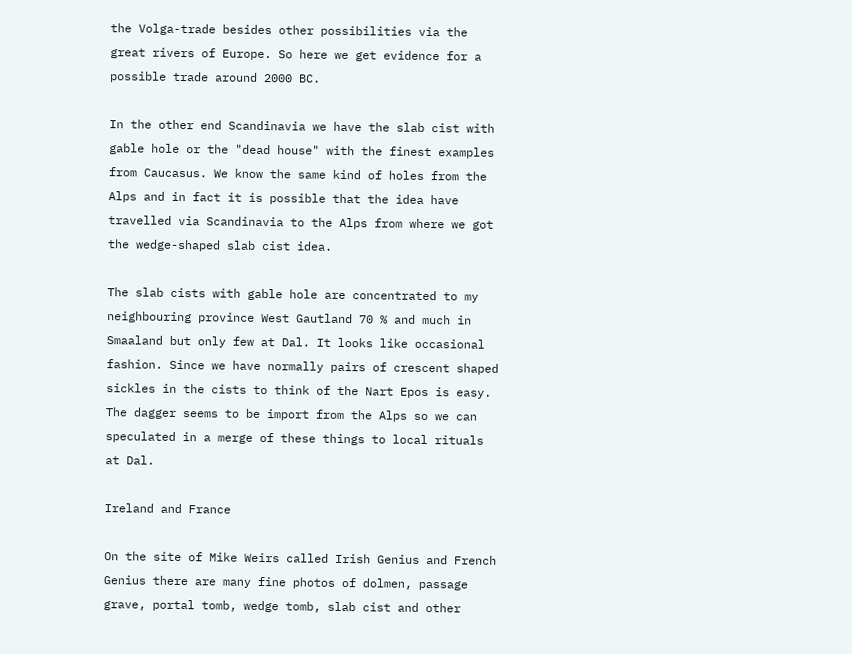the Volga-trade besides other possibilities via the great rivers of Europe. So here we get evidence for a possible trade around 2000 BC.

In the other end Scandinavia we have the slab cist with gable hole or the "dead house" with the finest examples from Caucasus. We know the same kind of holes from the Alps and in fact it is possible that the idea have travelled via Scandinavia to the Alps from where we got the wedge-shaped slab cist idea.

The slab cists with gable hole are concentrated to my neighbouring province West Gautland 70 % and much in Smaaland but only few at Dal. It looks like occasional fashion. Since we have normally pairs of crescent shaped sickles in the cists to think of the Nart Epos is easy. The dagger seems to be import from the Alps so we can speculated in a merge of these things to local rituals at Dal.

Ireland and France

On the site of Mike Weirs called Irish Genius and French Genius there are many fine photos of dolmen, passage grave, portal tomb, wedge tomb, slab cist and other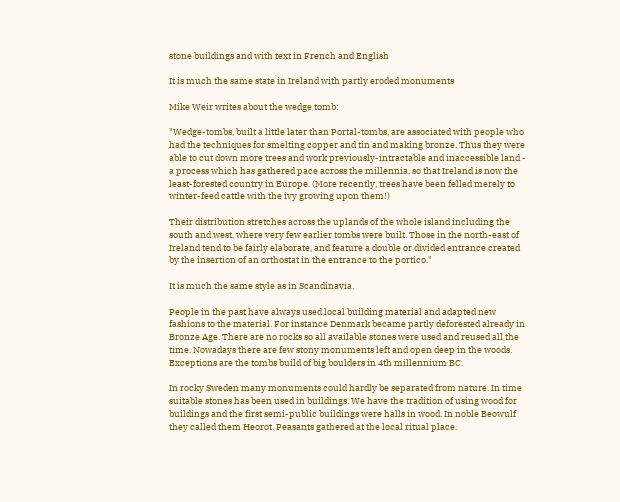stone buildings and with text in French and English

It is much the same state in Ireland with partly eroded monuments

Mike Weir writes about the wedge tomb:

"Wedge-tombs, built a little later than Portal-tombs, are associated with people who had the techniques for smelting copper and tin and making bronze. Thus they were able to cut down more trees and work previously-intractable and inaccessible land - a process which has gathered pace across the millennia, so that Ireland is now the least-forested country in Europe. (More recently, trees have been felled merely to winter-feed cattle with the ivy growing upon them!)

Their distribution stretches across the uplands of the whole island including the south and west, where very few earlier tombs were built. Those in the north-east of Ireland tend to be fairly elaborate, and feature a double or divided entrance created by the insertion of an orthostat in the entrance to the portico."

It is much the same style as in Scandinavia.

People in the past have always used local building material and adapted new fashions to the material. For instance Denmark became partly deforested already in Bronze Age. There are no rocks so all available stones were used and reused all the time. Nowadays there are few stony monuments left and open deep in the woods. Exceptions are the tombs build of big boulders in 4th millennium BC.

In rocky Sweden many monuments could hardly be separated from nature. In time suitable stones has been used in buildings. We have the tradition of using wood for buildings and the first semi-public buildings were halls in wood. In noble Beowulf they called them Heorot. Peasants gathered at the local ritual place.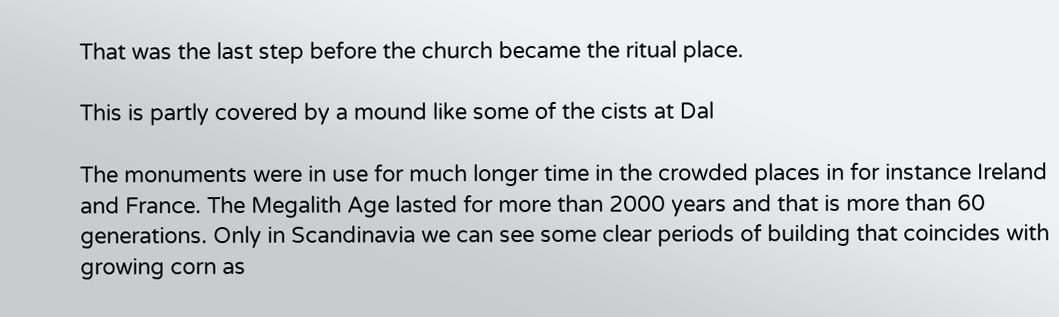That was the last step before the church became the ritual place.

This is partly covered by a mound like some of the cists at Dal

The monuments were in use for much longer time in the crowded places in for instance Ireland and France. The Megalith Age lasted for more than 2000 years and that is more than 60 generations. Only in Scandinavia we can see some clear periods of building that coincides with growing corn as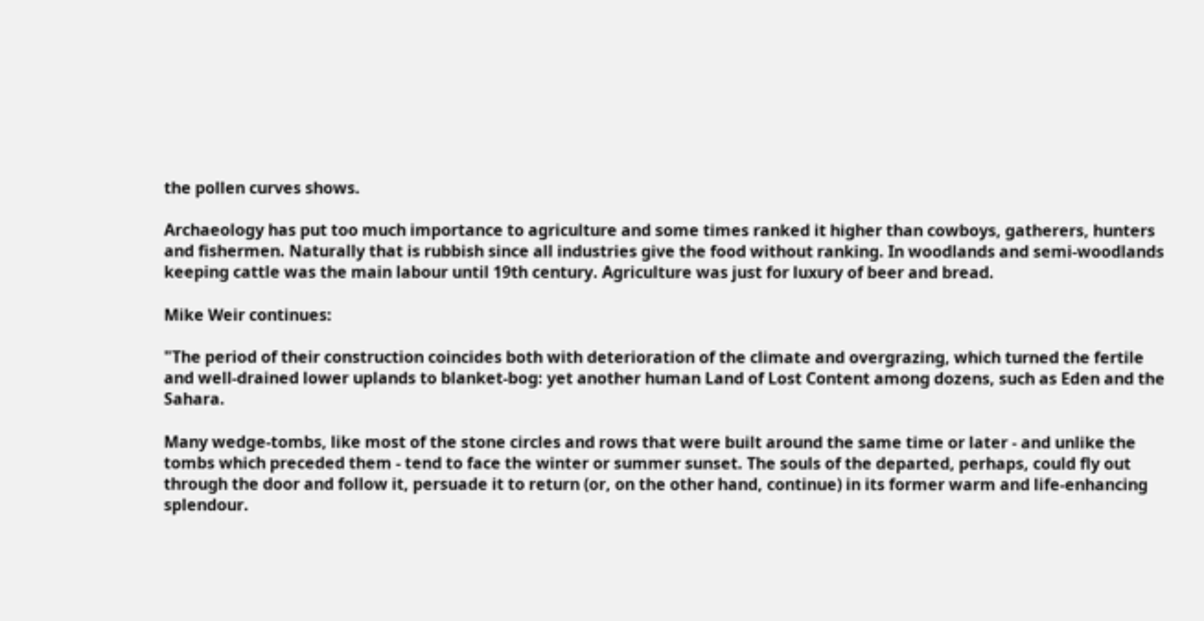the pollen curves shows.

Archaeology has put too much importance to agriculture and some times ranked it higher than cowboys, gatherers, hunters and fishermen. Naturally that is rubbish since all industries give the food without ranking. In woodlands and semi-woodlands keeping cattle was the main labour until 19th century. Agriculture was just for luxury of beer and bread.

Mike Weir continues:

"The period of their construction coincides both with deterioration of the climate and overgrazing, which turned the fertile and well-drained lower uplands to blanket-bog: yet another human Land of Lost Content among dozens, such as Eden and the Sahara.

Many wedge-tombs, like most of the stone circles and rows that were built around the same time or later - and unlike the tombs which preceded them - tend to face the winter or summer sunset. The souls of the departed, perhaps, could fly out through the door and follow it, persuade it to return (or, on the other hand, continue) in its former warm and life-enhancing splendour.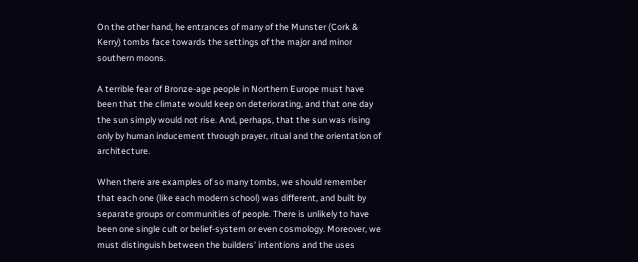On the other hand, he entrances of many of the Munster (Cork & Kerry) tombs face towards the settings of the major and minor southern moons.

A terrible fear of Bronze-age people in Northern Europe must have been that the climate would keep on deteriorating, and that one day the sun simply would not rise. And, perhaps, that the sun was rising only by human inducement through prayer, ritual and the orientation of architecture.

When there are examples of so many tombs, we should remember that each one (like each modern school) was different, and built by separate groups or communities of people. There is unlikely to have been one single cult or belief-system or even cosmology. Moreover, we must distinguish between the builders' intentions and the uses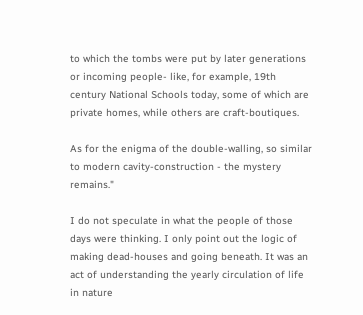to which the tombs were put by later generations or incoming people- like, for example, 19th century National Schools today, some of which are private homes, while others are craft-boutiques.

As for the enigma of the double-walling, so similar to modern cavity-construction - the mystery remains."

I do not speculate in what the people of those days were thinking. I only point out the logic of making dead-houses and going beneath. It was an act of understanding the yearly circulation of life in nature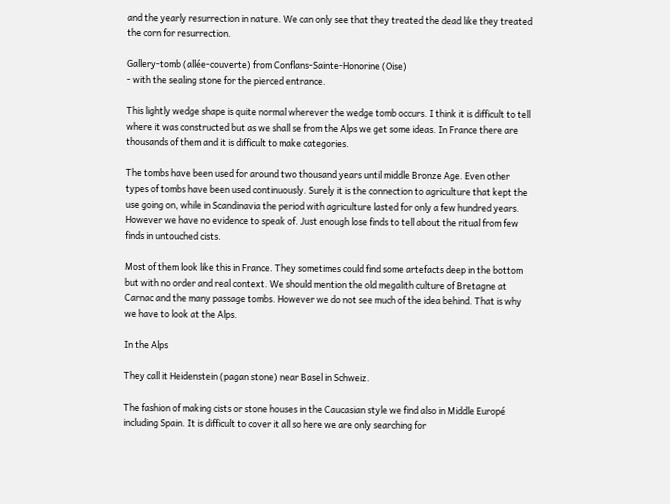and the yearly resurrection in nature. We can only see that they treated the dead like they treated the corn for resurrection.

Gallery-tomb (allée-couverte) from Conflans-Sainte-Honorine (Oise)
- with the sealing stone for the pierced entrance.

This lightly wedge shape is quite normal wherever the wedge tomb occurs. I think it is difficult to tell where it was constructed but as we shall se from the Alps we get some ideas. In France there are thousands of them and it is difficult to make categories.

The tombs have been used for around two thousand years until middle Bronze Age. Even other types of tombs have been used continuously. Surely it is the connection to agriculture that kept the use going on, while in Scandinavia the period with agriculture lasted for only a few hundred years. However we have no evidence to speak of. Just enough lose finds to tell about the ritual from few finds in untouched cists.

Most of them look like this in France. They sometimes could find some artefacts deep in the bottom but with no order and real context. We should mention the old megalith culture of Bretagne at Carnac and the many passage tombs. However we do not see much of the idea behind. That is why we have to look at the Alps.

In the Alps

They call it Heidenstein (pagan stone) near Basel in Schweiz.

The fashion of making cists or stone houses in the Caucasian style we find also in Middle Europé including Spain. It is difficult to cover it all so here we are only searching for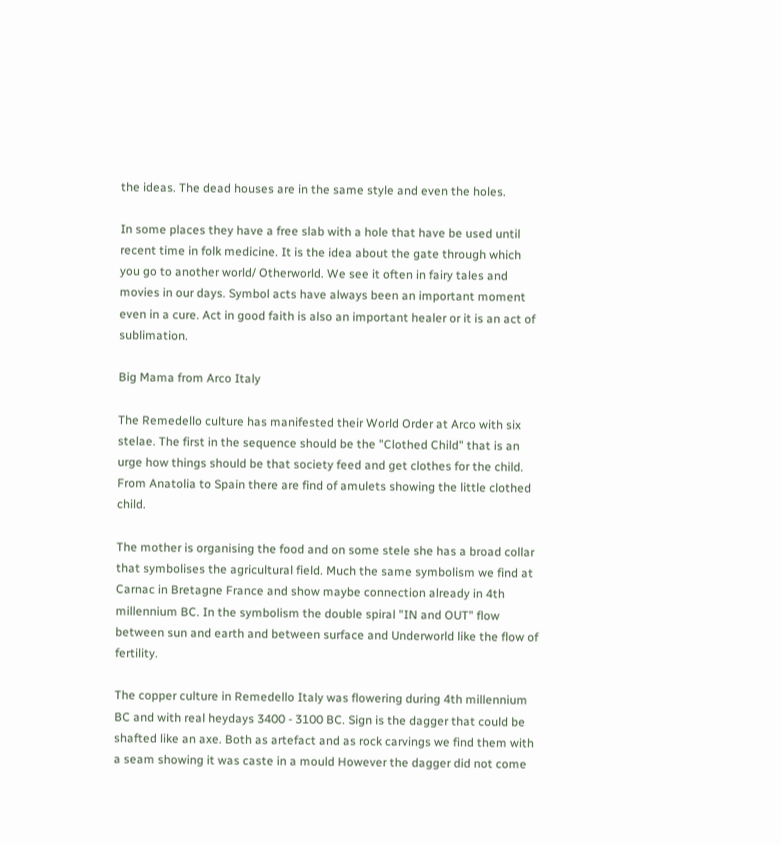the ideas. The dead houses are in the same style and even the holes.

In some places they have a free slab with a hole that have be used until recent time in folk medicine. It is the idea about the gate through which you go to another world/ Otherworld. We see it often in fairy tales and movies in our days. Symbol acts have always been an important moment even in a cure. Act in good faith is also an important healer or it is an act of sublimation.

Big Mama from Arco Italy

The Remedello culture has manifested their World Order at Arco with six stelae. The first in the sequence should be the "Clothed Child" that is an urge how things should be that society feed and get clothes for the child. From Anatolia to Spain there are find of amulets showing the little clothed child.

The mother is organising the food and on some stele she has a broad collar that symbolises the agricultural field. Much the same symbolism we find at Carnac in Bretagne France and show maybe connection already in 4th millennium BC. In the symbolism the double spiral "IN and OUT" flow between sun and earth and between surface and Underworld like the flow of fertility.

The copper culture in Remedello Italy was flowering during 4th millennium BC and with real heydays 3400 - 3100 BC. Sign is the dagger that could be shafted like an axe. Both as artefact and as rock carvings we find them with a seam showing it was caste in a mould However the dagger did not come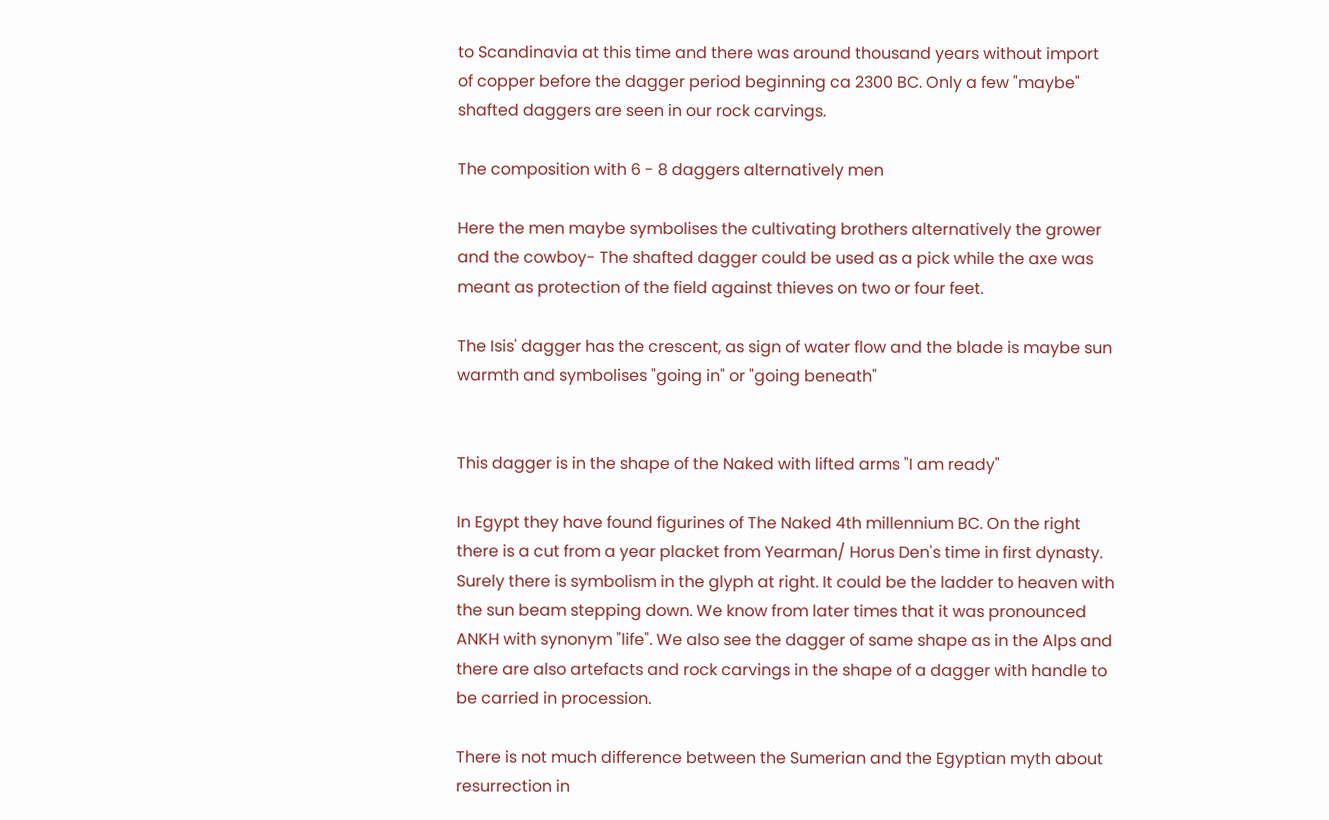to Scandinavia at this time and there was around thousand years without import of copper before the dagger period beginning ca 2300 BC. Only a few "maybe" shafted daggers are seen in our rock carvings.

The composition with 6 - 8 daggers alternatively men

Here the men maybe symbolises the cultivating brothers alternatively the grower and the cowboy- The shafted dagger could be used as a pick while the axe was meant as protection of the field against thieves on two or four feet.

The Isis' dagger has the crescent, as sign of water flow and the blade is maybe sun warmth and symbolises "going in" or "going beneath"


This dagger is in the shape of the Naked with lifted arms "I am ready"

In Egypt they have found figurines of The Naked 4th millennium BC. On the right there is a cut from a year placket from Yearman/ Horus Den's time in first dynasty. Surely there is symbolism in the glyph at right. It could be the ladder to heaven with the sun beam stepping down. We know from later times that it was pronounced ANKH with synonym "life". We also see the dagger of same shape as in the Alps and there are also artefacts and rock carvings in the shape of a dagger with handle to be carried in procession.

There is not much difference between the Sumerian and the Egyptian myth about resurrection in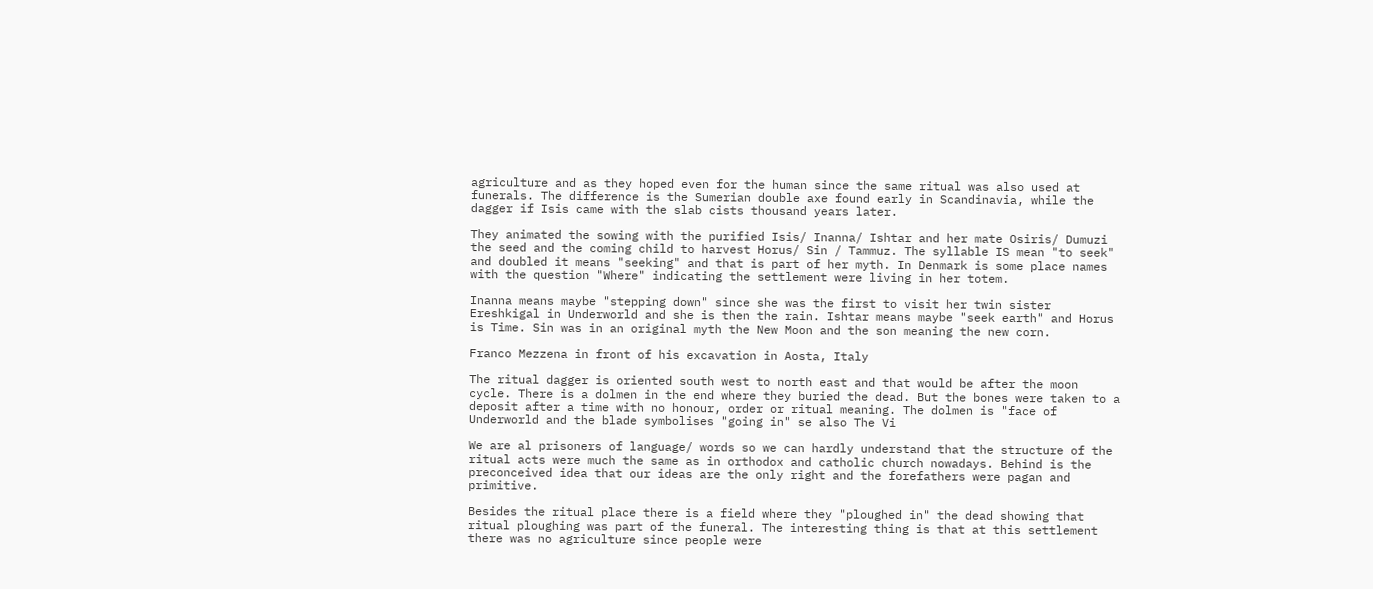agriculture and as they hoped even for the human since the same ritual was also used at funerals. The difference is the Sumerian double axe found early in Scandinavia, while the dagger if Isis came with the slab cists thousand years later.

They animated the sowing with the purified Isis/ Inanna/ Ishtar and her mate Osiris/ Dumuzi the seed and the coming child to harvest Horus/ Sin / Tammuz. The syllable IS mean "to seek" and doubled it means "seeking" and that is part of her myth. In Denmark is some place names with the question "Where" indicating the settlement were living in her totem.

Inanna means maybe "stepping down" since she was the first to visit her twin sister Ereshkigal in Underworld and she is then the rain. Ishtar means maybe "seek earth" and Horus is Time. Sin was in an original myth the New Moon and the son meaning the new corn.

Franco Mezzena in front of his excavation in Aosta, Italy

The ritual dagger is oriented south west to north east and that would be after the moon cycle. There is a dolmen in the end where they buried the dead. But the bones were taken to a deposit after a time with no honour, order or ritual meaning. The dolmen is "face of Underworld and the blade symbolises "going in" se also The Vi

We are al prisoners of language/ words so we can hardly understand that the structure of the ritual acts were much the same as in orthodox and catholic church nowadays. Behind is the preconceived idea that our ideas are the only right and the forefathers were pagan and primitive.

Besides the ritual place there is a field where they "ploughed in" the dead showing that ritual ploughing was part of the funeral. The interesting thing is that at this settlement there was no agriculture since people were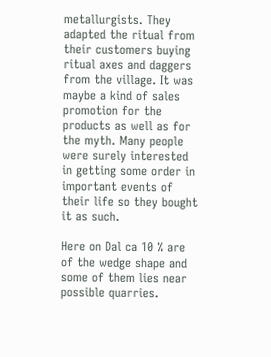metallurgists. They adapted the ritual from their customers buying ritual axes and daggers from the village. It was maybe a kind of sales promotion for the products as well as for the myth. Many people were surely interested in getting some order in important events of their life so they bought it as such.

Here on Dal ca 10 % are of the wedge shape and some of them lies near possible quarries.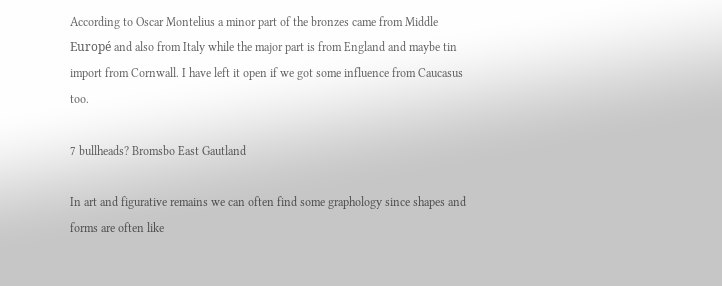According to Oscar Montelius a minor part of the bronzes came from Middle Europé and also from Italy while the major part is from England and maybe tin import from Cornwall. I have left it open if we got some influence from Caucasus too.

7 bullheads? Bromsbo East Gautland

In art and figurative remains we can often find some graphology since shapes and forms are often like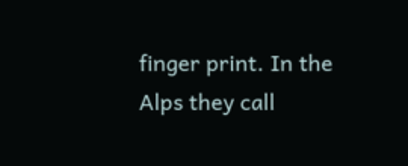finger print. In the Alps they call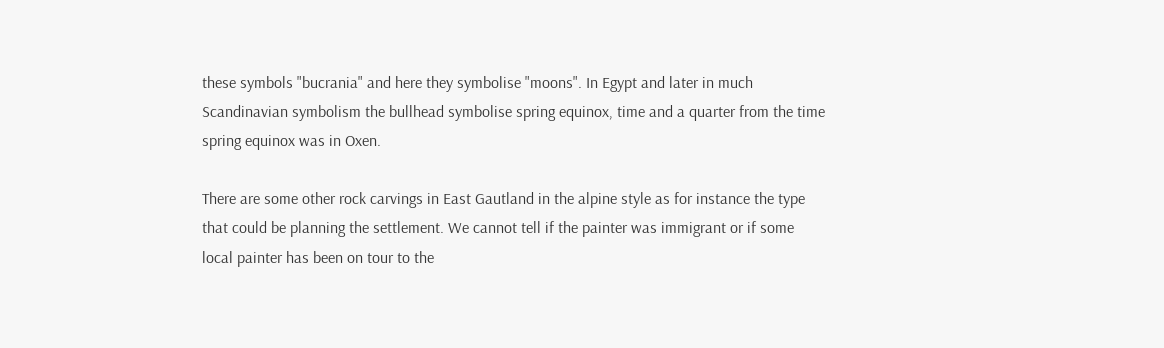these symbols "bucrania" and here they symbolise "moons". In Egypt and later in much Scandinavian symbolism the bullhead symbolise spring equinox, time and a quarter from the time spring equinox was in Oxen.

There are some other rock carvings in East Gautland in the alpine style as for instance the type that could be planning the settlement. We cannot tell if the painter was immigrant or if some local painter has been on tour to the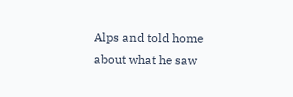Alps and told home about what he saw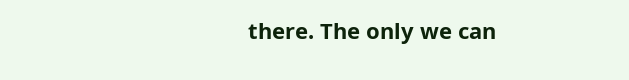there. The only we can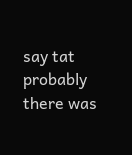say tat probably there was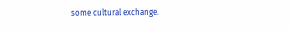some cultural exchange.